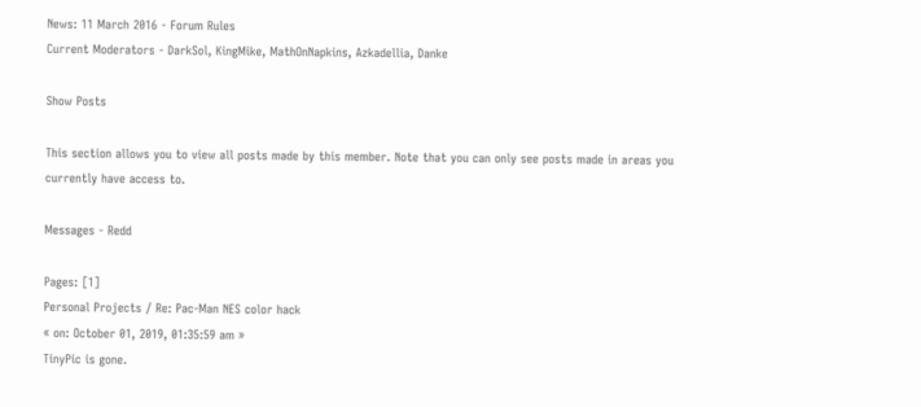News: 11 March 2016 - Forum Rules
Current Moderators - DarkSol, KingMike, MathOnNapkins, Azkadellia, Danke

Show Posts

This section allows you to view all posts made by this member. Note that you can only see posts made in areas you currently have access to.

Messages - Redd

Pages: [1]
Personal Projects / Re: Pac-Man NES color hack
« on: October 01, 2019, 01:35:59 am »
TinyPic is gone.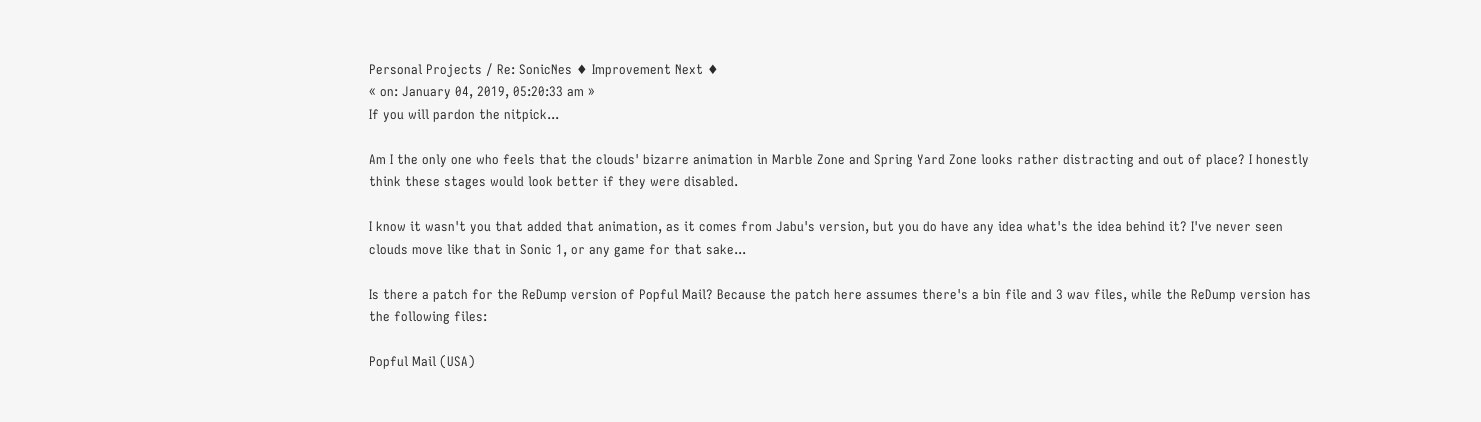Personal Projects / Re: SonicNes ♦ Improvement Next ♦
« on: January 04, 2019, 05:20:33 am »
If you will pardon the nitpick...

Am I the only one who feels that the clouds' bizarre animation in Marble Zone and Spring Yard Zone looks rather distracting and out of place? I honestly think these stages would look better if they were disabled.

I know it wasn't you that added that animation, as it comes from Jabu's version, but you do have any idea what's the idea behind it? I've never seen clouds move like that in Sonic 1, or any game for that sake...

Is there a patch for the ReDump version of Popful Mail? Because the patch here assumes there's a bin file and 3 wav files, while the ReDump version has the following files:

Popful Mail (USA)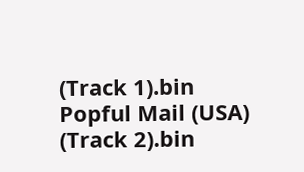(Track 1).bin
Popful Mail (USA) (Track 2).bin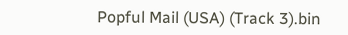Popful Mail (USA) (Track 3).bin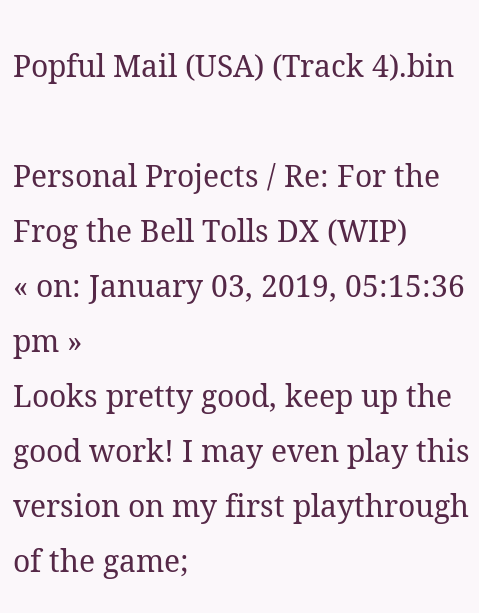Popful Mail (USA) (Track 4).bin

Personal Projects / Re: For the Frog the Bell Tolls DX (WIP)
« on: January 03, 2019, 05:15:36 pm »
Looks pretty good, keep up the good work! I may even play this version on my first playthrough of the game;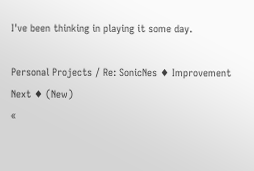I've been thinking in playing it some day.

Personal Projects / Re: SonicNes ♦ Improvement Next ♦ (New)
«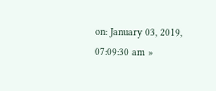on: January 03, 2019, 07:09:30 am »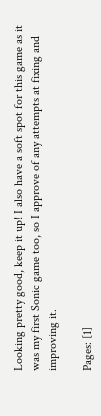Looking pretty good, keep it up! I also have a soft spot for this game as it was my first Sonic game too, so I approve of any attempts at fixing and improving it.

Pages: [1]